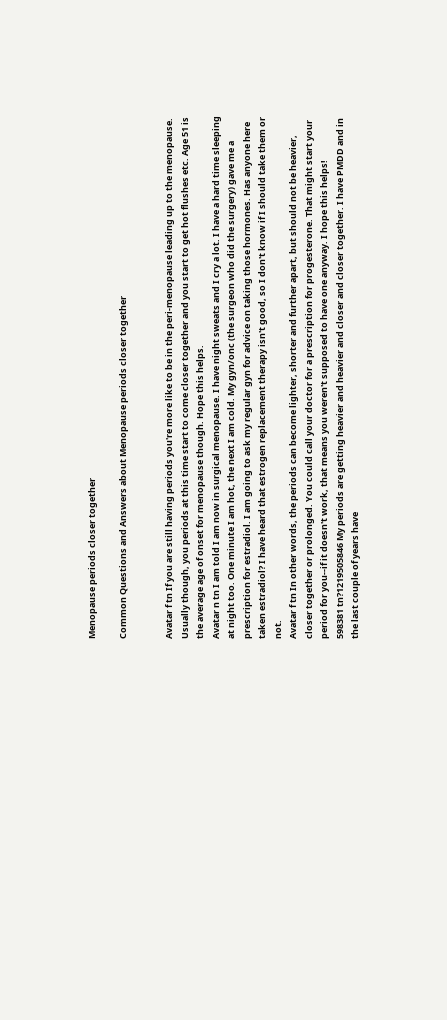Menopause periods closer together

Common Questions and Answers about Menopause periods closer together


Avatar f tn If you are still having periods you're more like to be in the peri-menopause leading up to the menopause. Usually though, you periods at this time start to come closer together and you start to get hot flushes etc. Age 51 is the average age of onset for menopause though. Hope this helps.
Avatar n tn I am told I am now in surgical menopause. I have night sweats and I cry a lot. I have a hard time sleeping at night too. One minute I am hot, the next I am cold. My gyn/onc (the surgeon who did the surgery) gave me a prescription for estradiol. I am going to ask my regular gyn for advice on taking those hormones. Has anyone here taken estradiol? I have heard that estrogen replacement therapy isn't good, so I don't know if I should take them or not.
Avatar f tn In other words, the periods can become lighter, shorter and further apart, but should not be heavier, closer together or prolonged. You could call your doctor for a prescription for progesterone. That might start your period for you--if it doesn't work, that means you weren't supposed to have one anyway. I hope this helps!
598381 tn?1219505846 My periods are getting heavier and heavier and closer and closer together. I have PMDD and in the last couple of years have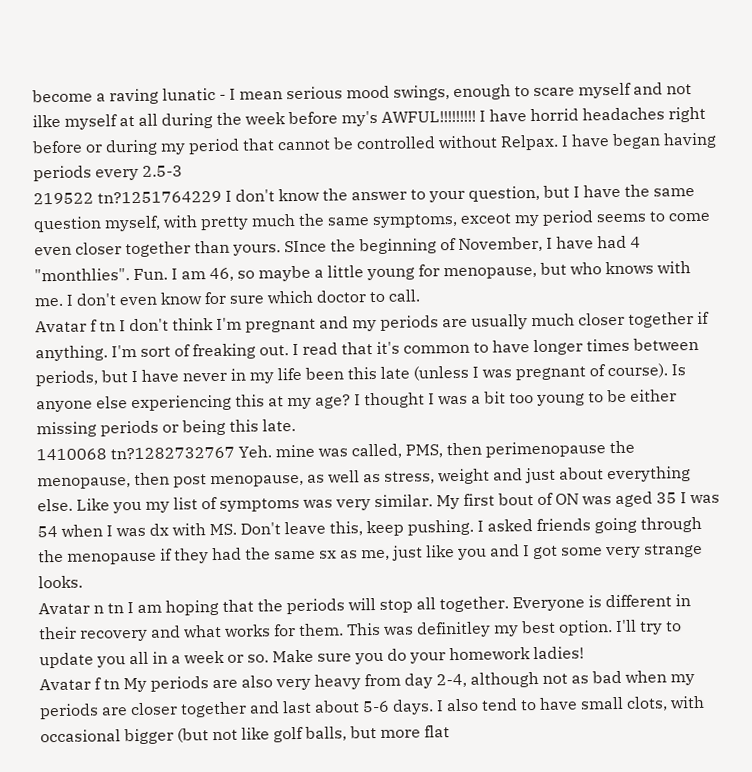become a raving lunatic - I mean serious mood swings, enough to scare myself and not ilke myself at all during the week before my's AWFUL!!!!!!!!! I have horrid headaches right before or during my period that cannot be controlled without Relpax. I have began having periods every 2.5-3
219522 tn?1251764229 I don't know the answer to your question, but I have the same question myself, with pretty much the same symptoms, exceot my period seems to come even closer together than yours. SInce the beginning of November, I have had 4 "monthlies". Fun. I am 46, so maybe a little young for menopause, but who knows with me. I don't even know for sure which doctor to call.
Avatar f tn I don't think I'm pregnant and my periods are usually much closer together if anything. I'm sort of freaking out. I read that it's common to have longer times between periods, but I have never in my life been this late (unless I was pregnant of course). Is anyone else experiencing this at my age? I thought I was a bit too young to be either missing periods or being this late.
1410068 tn?1282732767 Yeh. mine was called, PMS, then perimenopause the menopause, then post menopause, as well as stress, weight and just about everything else. Like you my list of symptoms was very similar. My first bout of ON was aged 35 I was 54 when I was dx with MS. Don't leave this, keep pushing. I asked friends going through the menopause if they had the same sx as me, just like you and I got some very strange looks.
Avatar n tn I am hoping that the periods will stop all together. Everyone is different in their recovery and what works for them. This was definitley my best option. I'll try to update you all in a week or so. Make sure you do your homework ladies!
Avatar f tn My periods are also very heavy from day 2-4, although not as bad when my periods are closer together and last about 5-6 days. I also tend to have small clots, with occasional bigger (but not like golf balls, but more flat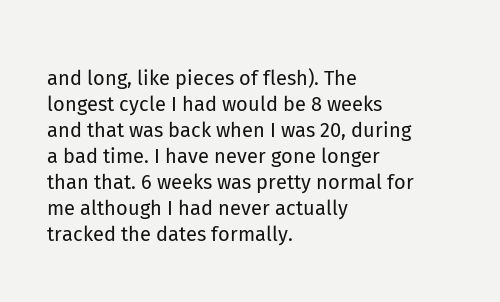and long, like pieces of flesh). The longest cycle I had would be 8 weeks and that was back when I was 20, during a bad time. I have never gone longer than that. 6 weeks was pretty normal for me although I had never actually tracked the dates formally.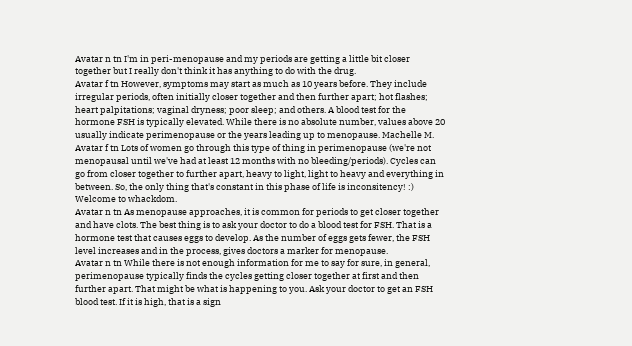Avatar n tn I'm in peri-menopause and my periods are getting a little bit closer together but I really don't think it has anything to do with the drug.
Avatar f tn However, symptoms may start as much as 10 years before. They include irregular periods, often initially closer together and then further apart; hot flashes; heart palpitations; vaginal dryness; poor sleep; and others. A blood test for the hormone FSH is typically elevated. While there is no absolute number, values above 20 usually indicate perimenopause or the years leading up to menopause. Machelle M.
Avatar f tn Lots of women go through this type of thing in perimenopause (we're not menopausal until we've had at least 12 months with no bleeding/periods). Cycles can go from closer together to further apart, heavy to light, light to heavy and everything in between. So, the only thing that's constant in this phase of life is inconsitency! :) Welcome to whackdom.
Avatar n tn As menopause approaches, it is common for periods to get closer together and have clots. The best thing is to ask your doctor to do a blood test for FSH. That is a hormone test that causes eggs to develop. As the number of eggs gets fewer, the FSH level increases and in the process, gives doctors a marker for menopause.
Avatar n tn While there is not enough information for me to say for sure, in general, perimenopause typically finds the cycles getting closer together at first and then further apart. That might be what is happening to you. Ask your doctor to get an FSH blood test. If it is high, that is a sign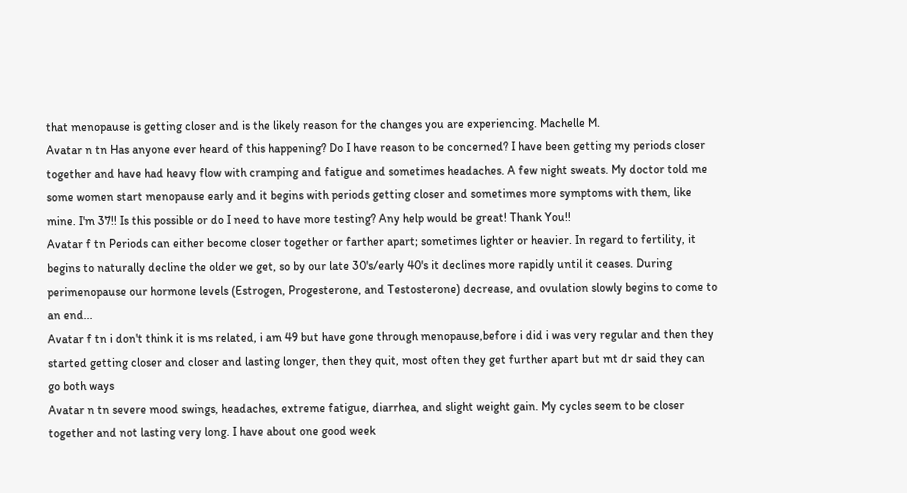that menopause is getting closer and is the likely reason for the changes you are experiencing. Machelle M.
Avatar n tn Has anyone ever heard of this happening? Do I have reason to be concerned? I have been getting my periods closer together and have had heavy flow with cramping and fatigue and sometimes headaches. A few night sweats. My doctor told me some women start menopause early and it begins with periods getting closer and sometimes more symptoms with them, like mine. I'm 37!! Is this possible or do I need to have more testing? Any help would be great! Thank You!!
Avatar f tn Periods can either become closer together or farther apart; sometimes lighter or heavier. In regard to fertility, it begins to naturally decline the older we get, so by our late 30's/early 40's it declines more rapidly until it ceases. During perimenopause our hormone levels (Estrogen, Progesterone, and Testosterone) decrease, and ovulation slowly begins to come to an end...
Avatar f tn i don't think it is ms related, i am 49 but have gone through menopause,before i did i was very regular and then they started getting closer and closer and lasting longer, then they quit, most often they get further apart but mt dr said they can go both ways
Avatar n tn severe mood swings, headaches, extreme fatigue, diarrhea, and slight weight gain. My cycles seem to be closer together and not lasting very long. I have about one good week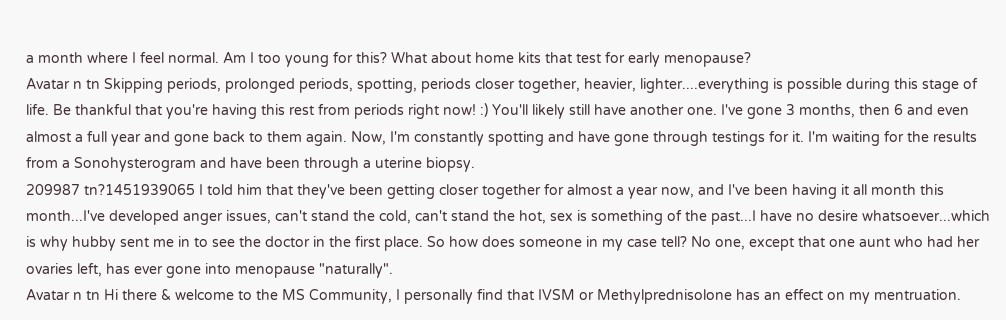a month where I feel normal. Am I too young for this? What about home kits that test for early menopause?
Avatar n tn Skipping periods, prolonged periods, spotting, periods closer together, heavier, lighter....everything is possible during this stage of life. Be thankful that you're having this rest from periods right now! :) You'll likely still have another one. I've gone 3 months, then 6 and even almost a full year and gone back to them again. Now, I'm constantly spotting and have gone through testings for it. I'm waiting for the results from a Sonohysterogram and have been through a uterine biopsy.
209987 tn?1451939065 I told him that they've been getting closer together for almost a year now, and I've been having it all month this month...I've developed anger issues, can't stand the cold, can't stand the hot, sex is something of the past...I have no desire whatsoever...which is why hubby sent me in to see the doctor in the first place. So how does someone in my case tell? No one, except that one aunt who had her ovaries left, has ever gone into menopause "naturally".
Avatar n tn Hi there & welcome to the MS Community, I personally find that IVSM or Methylprednisolone has an effect on my mentruation.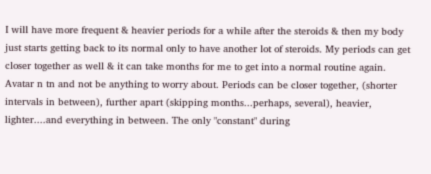I will have more frequent & heavier periods for a while after the steroids & then my body just starts getting back to its normal only to have another lot of steroids. My periods can get closer together as well & it can take months for me to get into a normal routine again.
Avatar n tn and not be anything to worry about. Periods can be closer together, (shorter intervals in between), further apart (skipping months...perhaps, several), heavier, lighter....and everything in between. The only "constant" during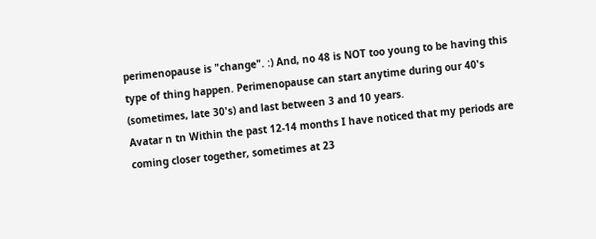perimenopause is "change". :) And, no 48 is NOT too young to be having this type of thing happen. Perimenopause can start anytime during our 40's (sometimes, late 30's) and last between 3 and 10 years.
Avatar n tn Within the past 12-14 months I have noticed that my periods are coming closer together, sometimes at 23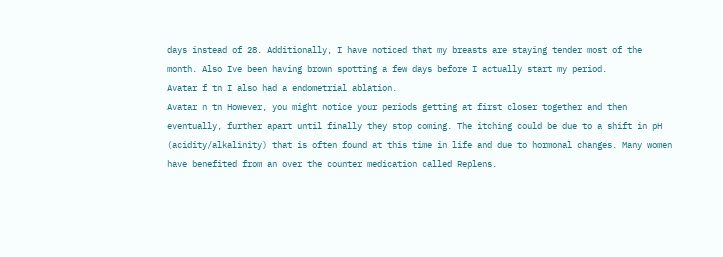days instead of 28. Additionally, I have noticed that my breasts are staying tender most of the month. Also Ive been having brown spotting a few days before I actually start my period.
Avatar f tn I also had a endometrial ablation.
Avatar n tn However, you might notice your periods getting at first closer together and then eventually, further apart until finally they stop coming. The itching could be due to a shift in pH (acidity/alkalinity) that is often found at this time in life and due to hormonal changes. Many women have benefited from an over the counter medication called Replens.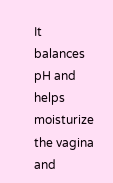It balances pH and helps moisturize the vagina and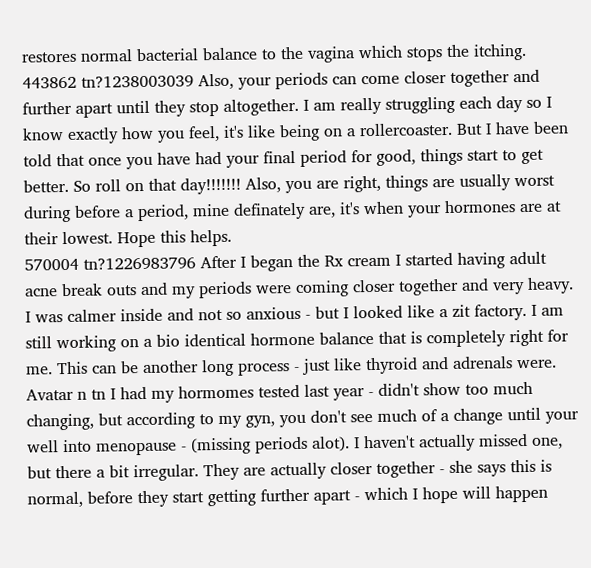restores normal bacterial balance to the vagina which stops the itching.
443862 tn?1238003039 Also, your periods can come closer together and further apart until they stop altogether. I am really struggling each day so I know exactly how you feel, it's like being on a rollercoaster. But I have been told that once you have had your final period for good, things start to get better. So roll on that day!!!!!!! Also, you are right, things are usually worst during before a period, mine definately are, it's when your hormones are at their lowest. Hope this helps.
570004 tn?1226983796 After I began the Rx cream I started having adult acne break outs and my periods were coming closer together and very heavy. I was calmer inside and not so anxious - but I looked like a zit factory. I am still working on a bio identical hormone balance that is completely right for me. This can be another long process - just like thyroid and adrenals were.
Avatar n tn I had my hormomes tested last year - didn't show too much changing, but according to my gyn, you don't see much of a change until your well into menopause - (missing periods alot). I haven't actually missed one, but there a bit irregular. They are actually closer together - she says this is normal, before they start getting further apart - which I hope will happen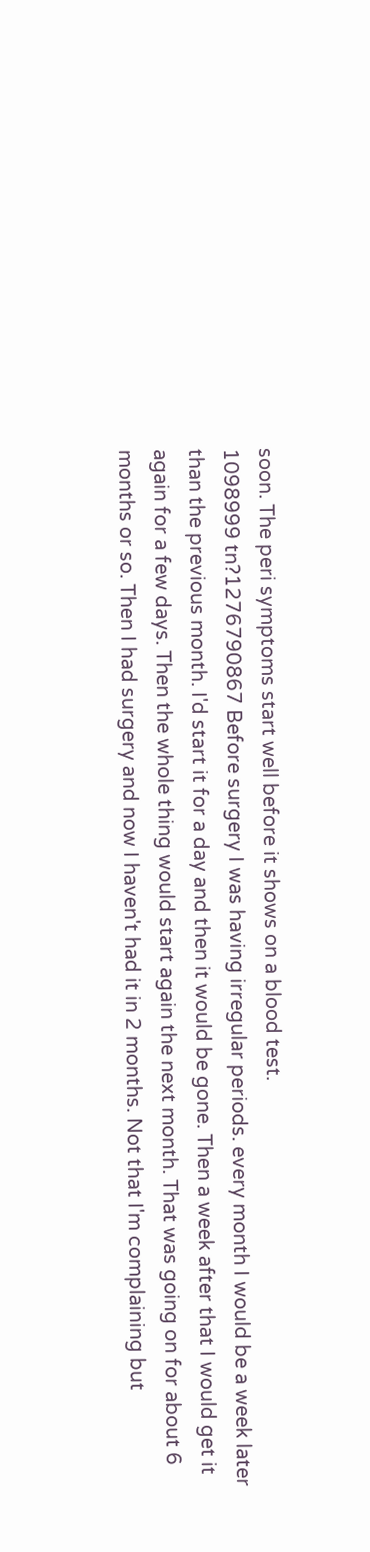soon. The peri symptoms start well before it shows on a blood test.
1098999 tn?1276790867 Before surgery I was having irregular periods. every month I would be a week later than the previous month. I'd start it for a day and then it would be gone. Then a week after that I would get it again for a few days. Then the whole thing would start again the next month. That was going on for about 6 months or so. Then I had surgery and now I haven't had it in 2 months. Not that I'm complaining but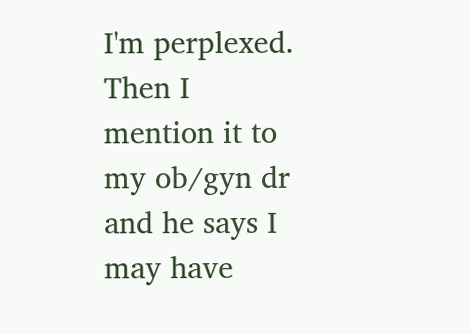I'm perplexed. Then I mention it to my ob/gyn dr and he says I may have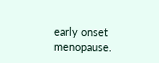early onset menopause.